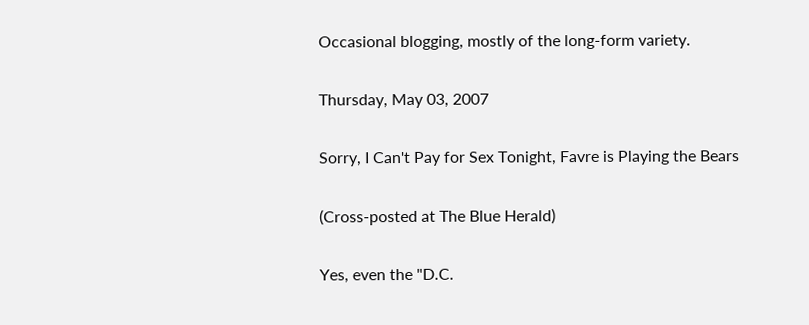Occasional blogging, mostly of the long-form variety.

Thursday, May 03, 2007

Sorry, I Can't Pay for Sex Tonight, Favre is Playing the Bears

(Cross-posted at The Blue Herald)

Yes, even the "D.C.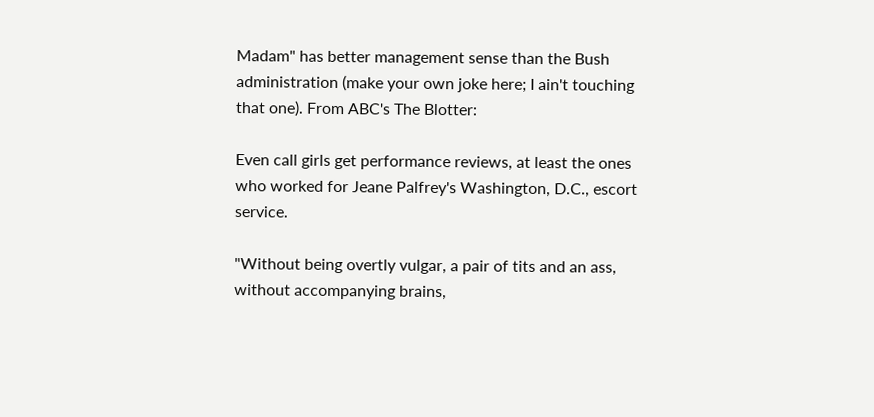Madam" has better management sense than the Bush administration (make your own joke here; I ain't touching that one). From ABC's The Blotter:

Even call girls get performance reviews, at least the ones who worked for Jeane Palfrey's Washington, D.C., escort service.

"Without being overtly vulgar, a pair of tits and an ass, without accompanying brains,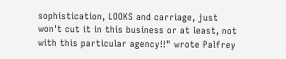sophistication, LOOKS and carriage, just won't cut it in this business or at least, not with this particular agency!!" wrote Palfrey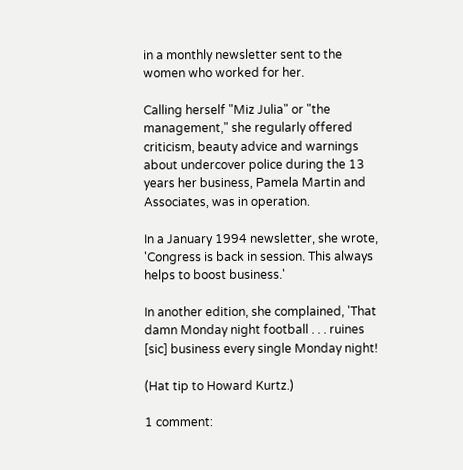in a monthly newsletter sent to the women who worked for her.

Calling herself "Miz Julia" or "the management," she regularly offered criticism, beauty advice and warnings about undercover police during the 13 years her business, Pamela Martin and Associates, was in operation.

In a January 1994 newsletter, she wrote, 'Congress is back in session. This always helps to boost business.'

In another edition, she complained, 'That damn Monday night football . . . ruines [sic] business every single Monday night!

(Hat tip to Howard Kurtz.)

1 comment: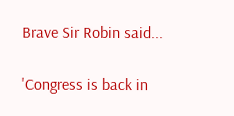Brave Sir Robin said...

'Congress is back in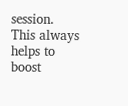session. This always helps to boost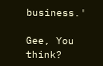business.'

Gee, You think?